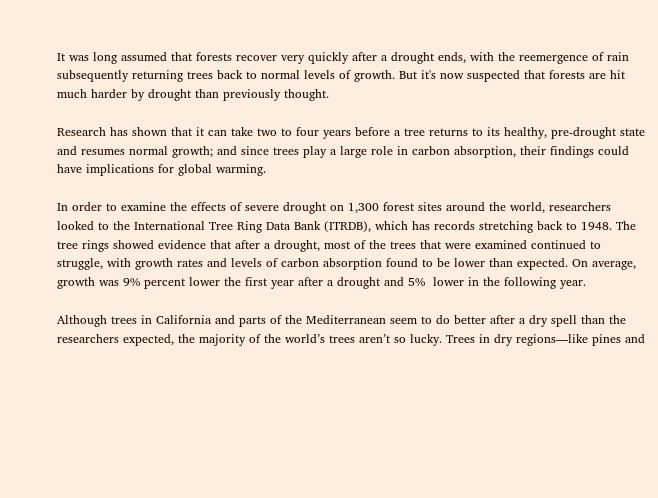It was long assumed that forests recover very quickly after a drought ends, with the reemergence of rain subsequently returning trees back to normal levels of growth. But it's now suspected that forests are hit much harder by drought than previously thought.

Research has shown that it can take two to four years before a tree returns to its healthy, pre-drought state and resumes normal growth; and since trees play a large role in carbon absorption, their findings could have implications for global warming.

In order to examine the effects of severe drought on 1,300 forest sites around the world, researchers looked to the International Tree Ring Data Bank (ITRDB), which has records stretching back to 1948. The tree rings showed evidence that after a drought, most of the trees that were examined continued to struggle, with growth rates and levels of carbon absorption found to be lower than expected. On average, growth was 9% percent lower the first year after a drought and 5%  lower in the following year.

Although trees in California and parts of the Mediterranean seem to do better after a dry spell than the researchers expected, the majority of the world’s trees aren’t so lucky. Trees in dry regions—like pines and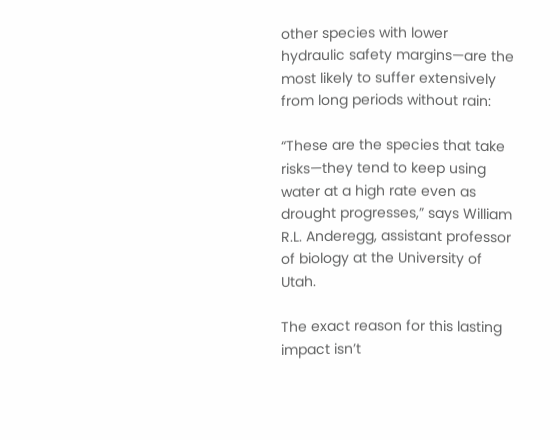other species with lower hydraulic safety margins—are the most likely to suffer extensively from long periods without rain:

“These are the species that take risks—they tend to keep using water at a high rate even as drought progresses,” says William R.L. Anderegg, assistant professor of biology at the University of Utah.

The exact reason for this lasting impact isn’t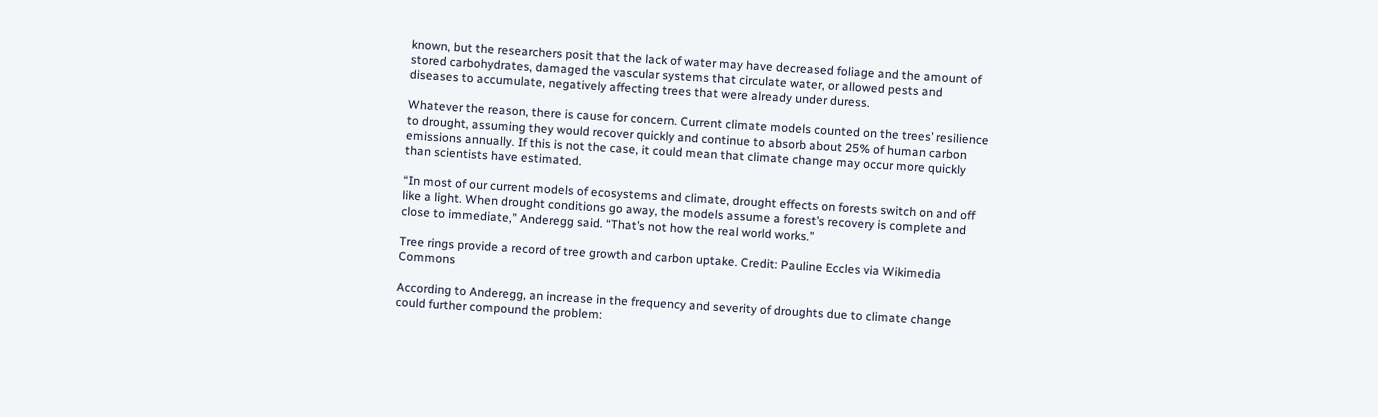known, but the researchers posit that the lack of water may have decreased foliage and the amount of stored carbohydrates, damaged the vascular systems that circulate water, or allowed pests and diseases to accumulate, negatively affecting trees that were already under duress.

Whatever the reason, there is cause for concern. Current climate models counted on the trees’ resilience to drought, assuming they would recover quickly and continue to absorb about 25% of human carbon emissions annually. If this is not the case, it could mean that climate change may occur more quickly than scientists have estimated.

“In most of our current models of ecosystems and climate, drought effects on forests switch on and off like a light. When drought conditions go away, the models assume a forest’s recovery is complete and close to immediate,” Anderegg said. “That’s not how the real world works.”

Tree rings provide a record of tree growth and carbon uptake. Credit: Pauline Eccles via Wikimedia Commons

According to Anderegg, an increase in the frequency and severity of droughts due to climate change could further compound the problem: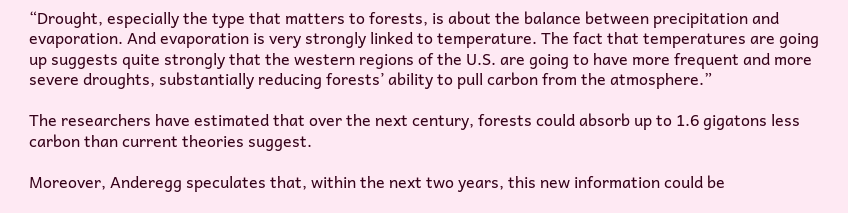“Drought, especially the type that matters to forests, is about the balance between precipitation and evaporation. And evaporation is very strongly linked to temperature. The fact that temperatures are going up suggests quite strongly that the western regions of the U.S. are going to have more frequent and more severe droughts, substantially reducing forests’ ability to pull carbon from the atmosphere.”

The researchers have estimated that over the next century, forests could absorb up to 1.6 gigatons less carbon than current theories suggest.

Moreover, Anderegg speculates that, within the next two years, this new information could be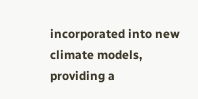incorporated into new climate models, providing a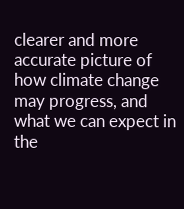clearer and more accurate picture of how climate change may progress, and what we can expect in the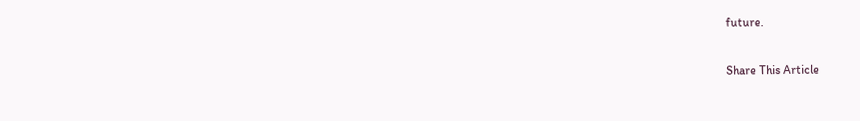future.

Share This Article